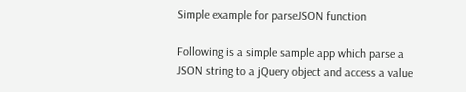Simple example for parseJSON function

Following is a simple sample app which parse a JSON string to a jQuery object and access a value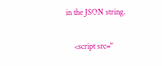in the JSON string.

    <script src="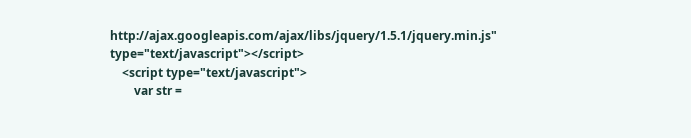http://ajax.googleapis.com/ajax/libs/jquery/1.5.1/jquery.min.js" type="text/javascript"></script>
    <script type="text/javascript">
        var str =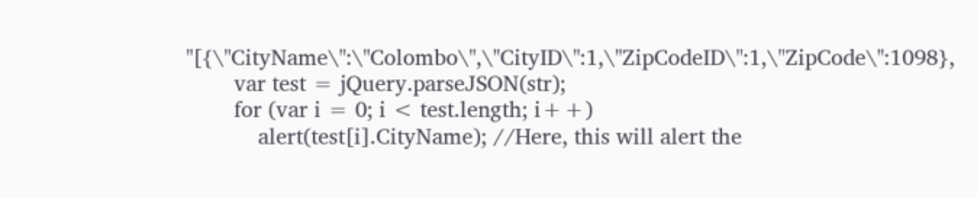"[{\"CityName\":\"Colombo\",\"CityID\":1,\"ZipCodeID\":1,\"ZipCode\":1098},
        var test = jQuery.parseJSON(str);
        for (var i = 0; i < test.length; i++)
            alert(test[i].CityName); //Here, this will alert the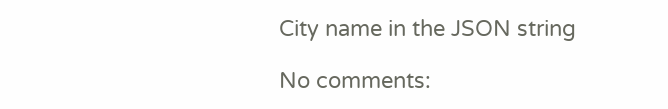City name in the JSON string

No comments: